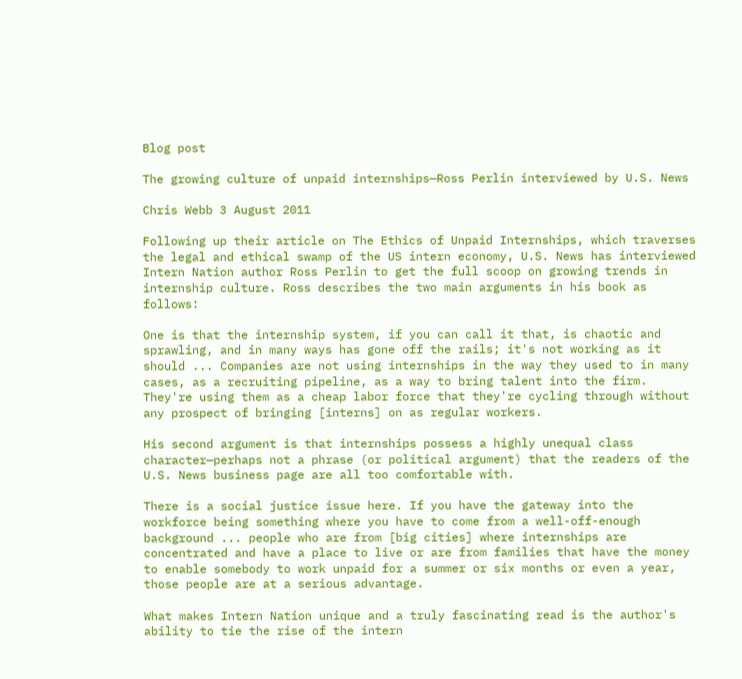Blog post

The growing culture of unpaid internships—Ross Perlin interviewed by U.S. News

Chris Webb 3 August 2011

Following up their article on The Ethics of Unpaid Internships, which traverses  the legal and ethical swamp of the US intern economy, U.S. News has interviewed Intern Nation author Ross Perlin to get the full scoop on growing trends in internship culture. Ross describes the two main arguments in his book as follows:

One is that the internship system, if you can call it that, is chaotic and sprawling, and in many ways has gone off the rails; it's not working as it should ... Companies are not using internships in the way they used to in many cases, as a recruiting pipeline, as a way to bring talent into the firm. They're using them as a cheap labor force that they're cycling through without any prospect of bringing [interns] on as regular workers.

His second argument is that internships possess a highly unequal class character—perhaps not a phrase (or political argument) that the readers of the U.S. News business page are all too comfortable with.

There is a social justice issue here. If you have the gateway into the workforce being something where you have to come from a well-off-enough background ... people who are from [big cities] where internships are concentrated and have a place to live or are from families that have the money to enable somebody to work unpaid for a summer or six months or even a year, those people are at a serious advantage.

What makes Intern Nation unique and a truly fascinating read is the author's ability to tie the rise of the intern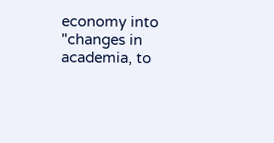economy into "changes in academia, to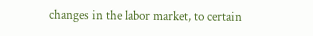changes in the labor market, to certain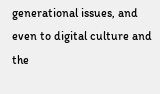generational issues, and even to digital culture and the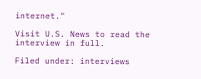internet."

Visit U.S. News to read the interview in full.

Filed under: interviews